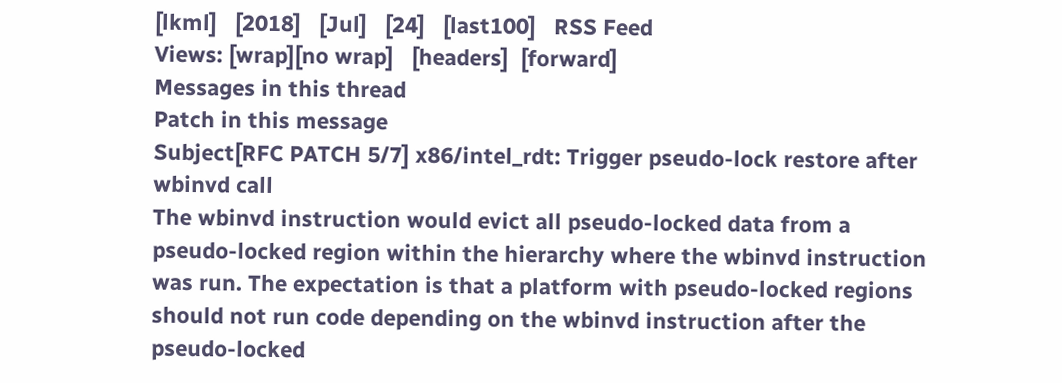[lkml]   [2018]   [Jul]   [24]   [last100]   RSS Feed
Views: [wrap][no wrap]   [headers]  [forward]
Messages in this thread
Patch in this message
Subject[RFC PATCH 5/7] x86/intel_rdt: Trigger pseudo-lock restore after wbinvd call
The wbinvd instruction would evict all pseudo-locked data from a
pseudo-locked region within the hierarchy where the wbinvd instruction
was run. The expectation is that a platform with pseudo-locked regions
should not run code depending on the wbinvd instruction after the
pseudo-locked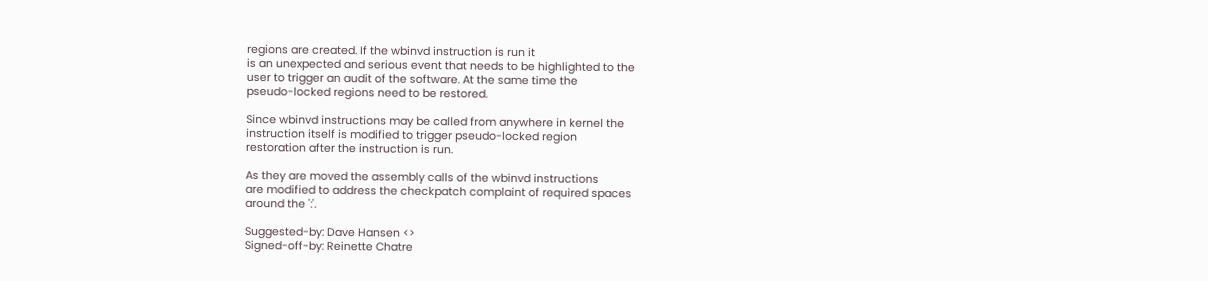regions are created. If the wbinvd instruction is run it
is an unexpected and serious event that needs to be highlighted to the
user to trigger an audit of the software. At the same time the
pseudo-locked regions need to be restored.

Since wbinvd instructions may be called from anywhere in kernel the
instruction itself is modified to trigger pseudo-locked region
restoration after the instruction is run.

As they are moved the assembly calls of the wbinvd instructions
are modified to address the checkpatch complaint of required spaces
around the ':'.

Suggested-by: Dave Hansen <>
Signed-off-by: Reinette Chatre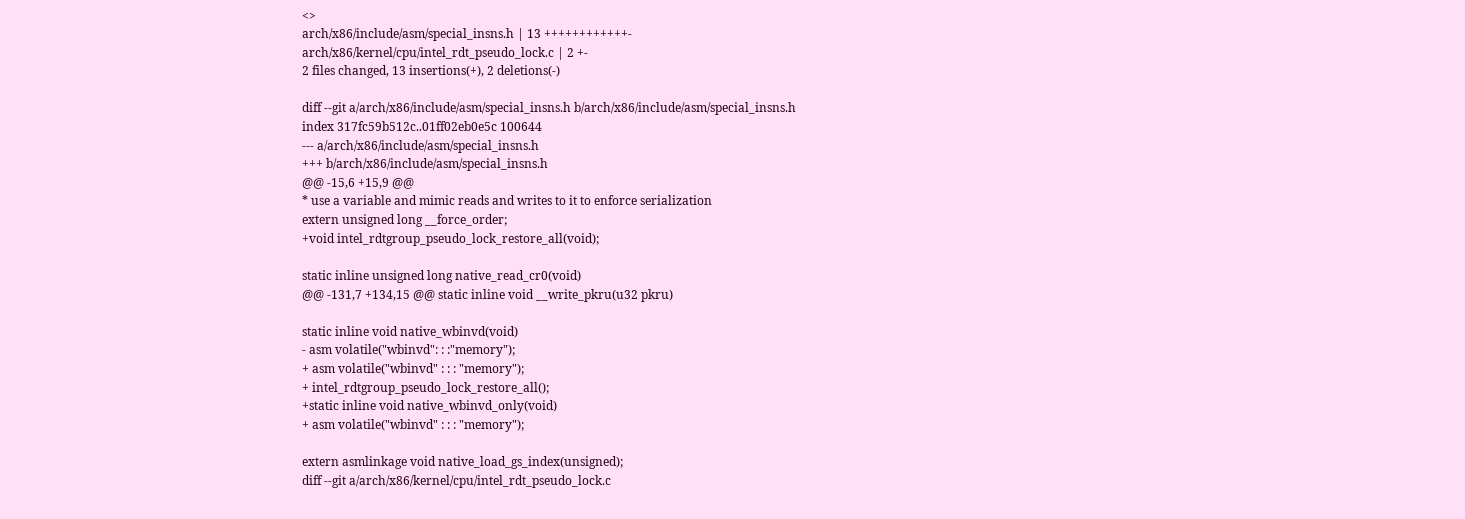<>
arch/x86/include/asm/special_insns.h | 13 ++++++++++++-
arch/x86/kernel/cpu/intel_rdt_pseudo_lock.c | 2 +-
2 files changed, 13 insertions(+), 2 deletions(-)

diff --git a/arch/x86/include/asm/special_insns.h b/arch/x86/include/asm/special_insns.h
index 317fc59b512c..01ff02eb0e5c 100644
--- a/arch/x86/include/asm/special_insns.h
+++ b/arch/x86/include/asm/special_insns.h
@@ -15,6 +15,9 @@
* use a variable and mimic reads and writes to it to enforce serialization
extern unsigned long __force_order;
+void intel_rdtgroup_pseudo_lock_restore_all(void);

static inline unsigned long native_read_cr0(void)
@@ -131,7 +134,15 @@ static inline void __write_pkru(u32 pkru)

static inline void native_wbinvd(void)
- asm volatile("wbinvd": : :"memory");
+ asm volatile("wbinvd" : : : "memory");
+ intel_rdtgroup_pseudo_lock_restore_all();
+static inline void native_wbinvd_only(void)
+ asm volatile("wbinvd" : : : "memory");

extern asmlinkage void native_load_gs_index(unsigned);
diff --git a/arch/x86/kernel/cpu/intel_rdt_pseudo_lock.c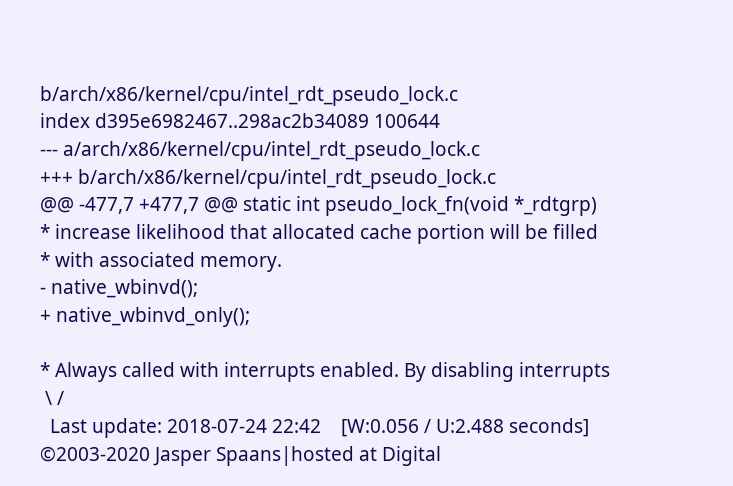b/arch/x86/kernel/cpu/intel_rdt_pseudo_lock.c
index d395e6982467..298ac2b34089 100644
--- a/arch/x86/kernel/cpu/intel_rdt_pseudo_lock.c
+++ b/arch/x86/kernel/cpu/intel_rdt_pseudo_lock.c
@@ -477,7 +477,7 @@ static int pseudo_lock_fn(void *_rdtgrp)
* increase likelihood that allocated cache portion will be filled
* with associated memory.
- native_wbinvd();
+ native_wbinvd_only();

* Always called with interrupts enabled. By disabling interrupts
 \ /
  Last update: 2018-07-24 22:42    [W:0.056 / U:2.488 seconds]
©2003-2020 Jasper Spaans|hosted at Digital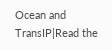Ocean and TransIP|Read the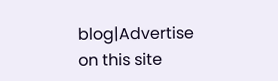blog|Advertise on this site